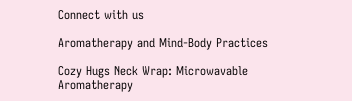Connect with us

Aromatherapy and Mind-Body Practices

Cozy Hugs Neck Wrap: Microwavable Aromatherapy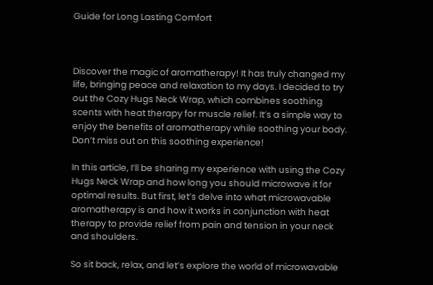Guide for Long Lasting Comfort



Discover the magic of aromatherapy! It has truly changed my life, bringing peace and relaxation to my days. I decided to try out the Cozy Hugs Neck Wrap, which combines soothing scents with heat therapy for muscle relief. It’s a simple way to enjoy the benefits of aromatherapy while soothing your body. Don’t miss out on this soothing experience!

In this article, I’ll be sharing my experience with using the Cozy Hugs Neck Wrap and how long you should microwave it for optimal results. But first, let’s delve into what microwavable aromatherapy is and how it works in conjunction with heat therapy to provide relief from pain and tension in your neck and shoulders.

So sit back, relax, and let’s explore the world of microwavable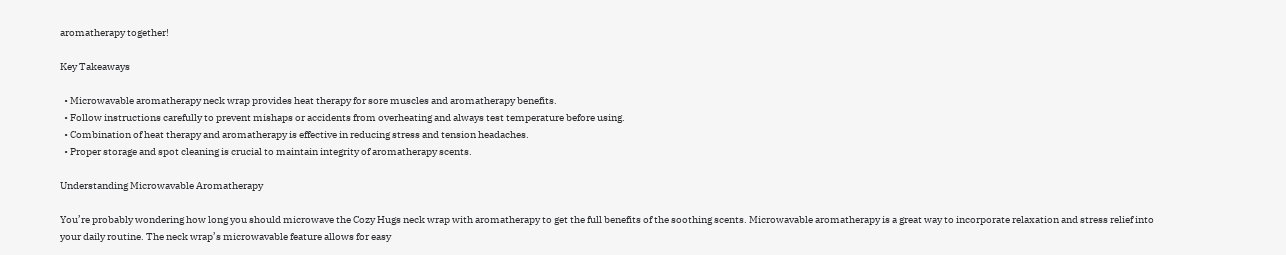aromatherapy together!

Key Takeaways

  • Microwavable aromatherapy neck wrap provides heat therapy for sore muscles and aromatherapy benefits.
  • Follow instructions carefully to prevent mishaps or accidents from overheating and always test temperature before using.
  • Combination of heat therapy and aromatherapy is effective in reducing stress and tension headaches.
  • Proper storage and spot cleaning is crucial to maintain integrity of aromatherapy scents.

Understanding Microwavable Aromatherapy

You’re probably wondering how long you should microwave the Cozy Hugs neck wrap with aromatherapy to get the full benefits of the soothing scents. Microwavable aromatherapy is a great way to incorporate relaxation and stress relief into your daily routine. The neck wrap’s microwavable feature allows for easy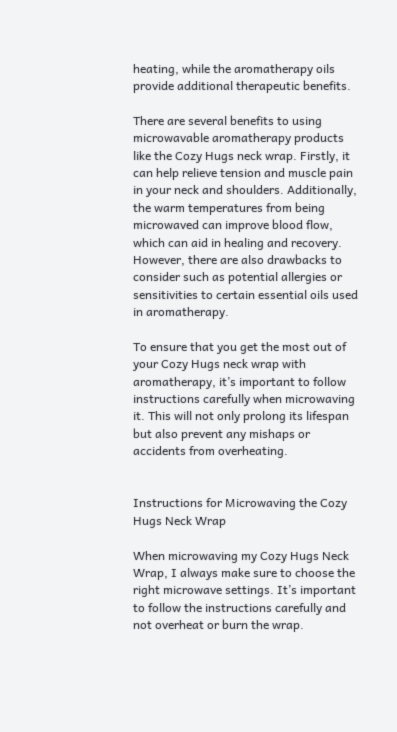heating, while the aromatherapy oils provide additional therapeutic benefits.

There are several benefits to using microwavable aromatherapy products like the Cozy Hugs neck wrap. Firstly, it can help relieve tension and muscle pain in your neck and shoulders. Additionally, the warm temperatures from being microwaved can improve blood flow, which can aid in healing and recovery. However, there are also drawbacks to consider such as potential allergies or sensitivities to certain essential oils used in aromatherapy.

To ensure that you get the most out of your Cozy Hugs neck wrap with aromatherapy, it’s important to follow instructions carefully when microwaving it. This will not only prolong its lifespan but also prevent any mishaps or accidents from overheating.


Instructions for Microwaving the Cozy Hugs Neck Wrap

When microwaving my Cozy Hugs Neck Wrap, I always make sure to choose the right microwave settings. It’s important to follow the instructions carefully and not overheat or burn the wrap.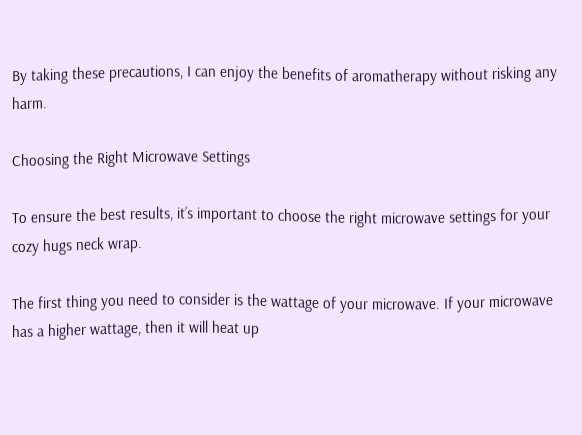By taking these precautions, I can enjoy the benefits of aromatherapy without risking any harm.

Choosing the Right Microwave Settings

To ensure the best results, it’s important to choose the right microwave settings for your cozy hugs neck wrap.

The first thing you need to consider is the wattage of your microwave. If your microwave has a higher wattage, then it will heat up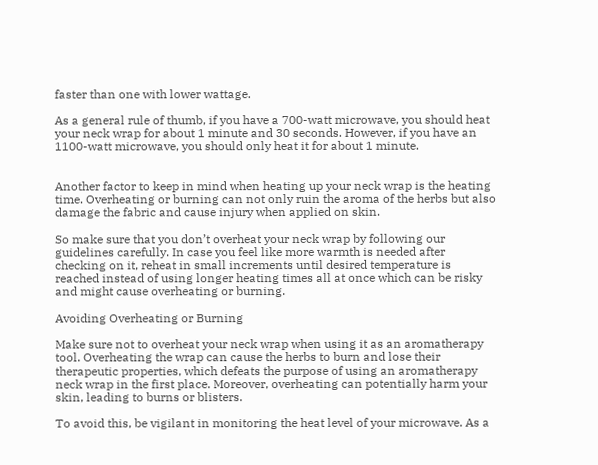faster than one with lower wattage.

As a general rule of thumb, if you have a 700-watt microwave, you should heat your neck wrap for about 1 minute and 30 seconds. However, if you have an 1100-watt microwave, you should only heat it for about 1 minute.


Another factor to keep in mind when heating up your neck wrap is the heating time. Overheating or burning can not only ruin the aroma of the herbs but also damage the fabric and cause injury when applied on skin.

So make sure that you don’t overheat your neck wrap by following our guidelines carefully. In case you feel like more warmth is needed after checking on it, reheat in small increments until desired temperature is reached instead of using longer heating times all at once which can be risky and might cause overheating or burning.

Avoiding Overheating or Burning

Make sure not to overheat your neck wrap when using it as an aromatherapy tool. Overheating the wrap can cause the herbs to burn and lose their therapeutic properties, which defeats the purpose of using an aromatherapy neck wrap in the first place. Moreover, overheating can potentially harm your skin, leading to burns or blisters.

To avoid this, be vigilant in monitoring the heat level of your microwave. As a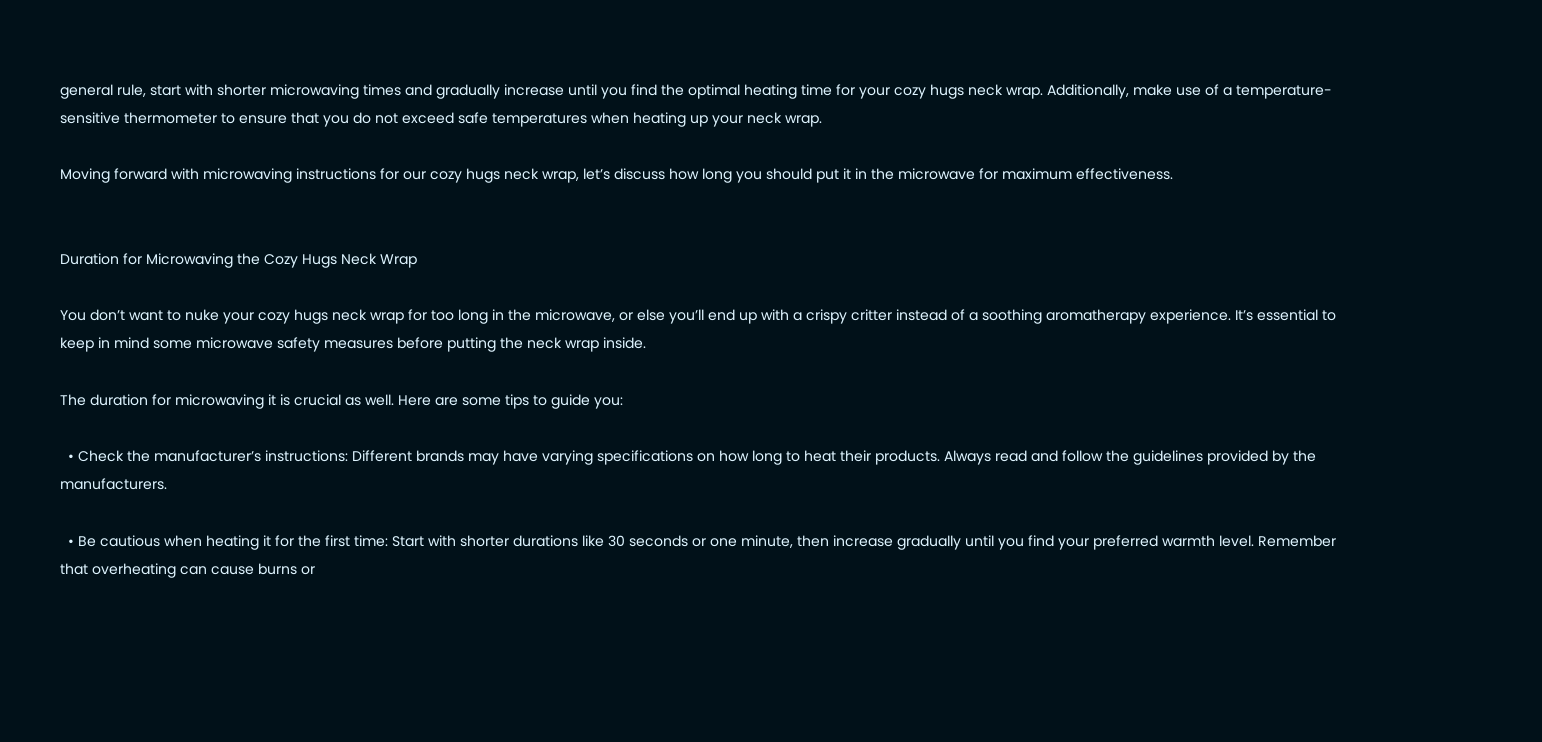general rule, start with shorter microwaving times and gradually increase until you find the optimal heating time for your cozy hugs neck wrap. Additionally, make use of a temperature-sensitive thermometer to ensure that you do not exceed safe temperatures when heating up your neck wrap.

Moving forward with microwaving instructions for our cozy hugs neck wrap, let’s discuss how long you should put it in the microwave for maximum effectiveness.


Duration for Microwaving the Cozy Hugs Neck Wrap

You don’t want to nuke your cozy hugs neck wrap for too long in the microwave, or else you’ll end up with a crispy critter instead of a soothing aromatherapy experience. It’s essential to keep in mind some microwave safety measures before putting the neck wrap inside.

The duration for microwaving it is crucial as well. Here are some tips to guide you:

  • Check the manufacturer’s instructions: Different brands may have varying specifications on how long to heat their products. Always read and follow the guidelines provided by the manufacturers.

  • Be cautious when heating it for the first time: Start with shorter durations like 30 seconds or one minute, then increase gradually until you find your preferred warmth level. Remember that overheating can cause burns or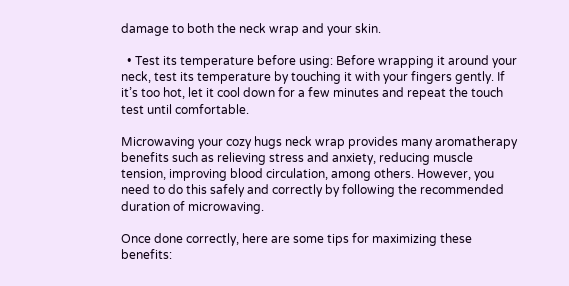damage to both the neck wrap and your skin.

  • Test its temperature before using: Before wrapping it around your neck, test its temperature by touching it with your fingers gently. If it’s too hot, let it cool down for a few minutes and repeat the touch test until comfortable.

Microwaving your cozy hugs neck wrap provides many aromatherapy benefits such as relieving stress and anxiety, reducing muscle tension, improving blood circulation, among others. However, you need to do this safely and correctly by following the recommended duration of microwaving.

Once done correctly, here are some tips for maximizing these benefits: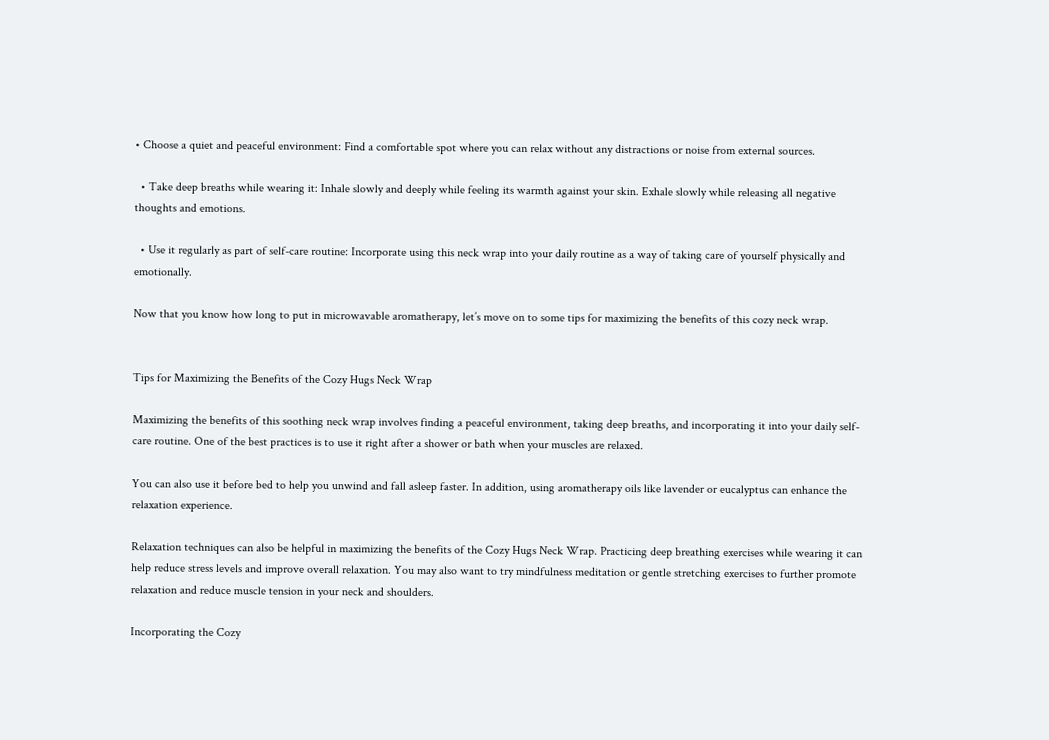• Choose a quiet and peaceful environment: Find a comfortable spot where you can relax without any distractions or noise from external sources.

  • Take deep breaths while wearing it: Inhale slowly and deeply while feeling its warmth against your skin. Exhale slowly while releasing all negative thoughts and emotions.

  • Use it regularly as part of self-care routine: Incorporate using this neck wrap into your daily routine as a way of taking care of yourself physically and emotionally.

Now that you know how long to put in microwavable aromatherapy, let’s move on to some tips for maximizing the benefits of this cozy neck wrap.


Tips for Maximizing the Benefits of the Cozy Hugs Neck Wrap

Maximizing the benefits of this soothing neck wrap involves finding a peaceful environment, taking deep breaths, and incorporating it into your daily self-care routine. One of the best practices is to use it right after a shower or bath when your muscles are relaxed.

You can also use it before bed to help you unwind and fall asleep faster. In addition, using aromatherapy oils like lavender or eucalyptus can enhance the relaxation experience.

Relaxation techniques can also be helpful in maximizing the benefits of the Cozy Hugs Neck Wrap. Practicing deep breathing exercises while wearing it can help reduce stress levels and improve overall relaxation. You may also want to try mindfulness meditation or gentle stretching exercises to further promote relaxation and reduce muscle tension in your neck and shoulders.

Incorporating the Cozy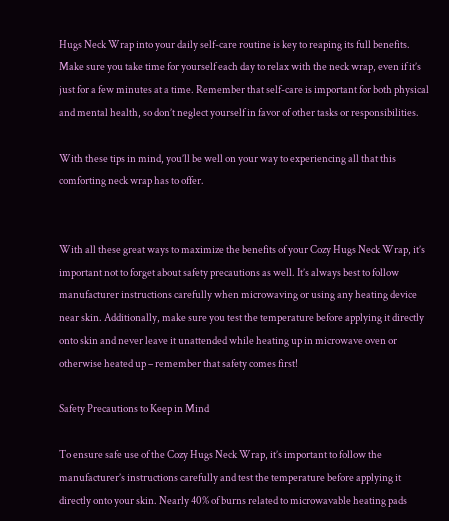Hugs Neck Wrap into your daily self-care routine is key to reaping its full benefits. Make sure you take time for yourself each day to relax with the neck wrap, even if it’s just for a few minutes at a time. Remember that self-care is important for both physical and mental health, so don’t neglect yourself in favor of other tasks or responsibilities.

With these tips in mind, you’ll be well on your way to experiencing all that this comforting neck wrap has to offer.


With all these great ways to maximize the benefits of your Cozy Hugs Neck Wrap, it’s important not to forget about safety precautions as well. It’s always best to follow manufacturer instructions carefully when microwaving or using any heating device near skin. Additionally, make sure you test the temperature before applying it directly onto skin and never leave it unattended while heating up in microwave oven or otherwise heated up – remember that safety comes first!

Safety Precautions to Keep in Mind

To ensure safe use of the Cozy Hugs Neck Wrap, it’s important to follow the manufacturer’s instructions carefully and test the temperature before applying it directly onto your skin. Nearly 40% of burns related to microwavable heating pads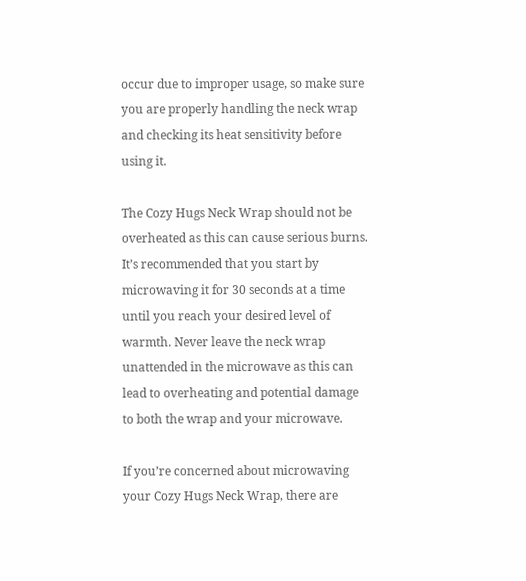occur due to improper usage, so make sure you are properly handling the neck wrap and checking its heat sensitivity before using it.

The Cozy Hugs Neck Wrap should not be overheated as this can cause serious burns. It’s recommended that you start by microwaving it for 30 seconds at a time until you reach your desired level of warmth. Never leave the neck wrap unattended in the microwave as this can lead to overheating and potential damage to both the wrap and your microwave.

If you’re concerned about microwaving your Cozy Hugs Neck Wrap, there are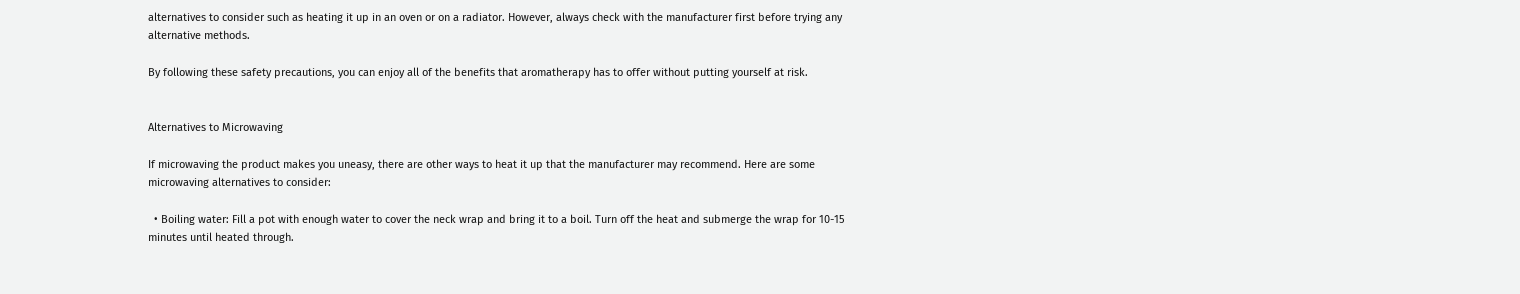alternatives to consider such as heating it up in an oven or on a radiator. However, always check with the manufacturer first before trying any alternative methods.

By following these safety precautions, you can enjoy all of the benefits that aromatherapy has to offer without putting yourself at risk.


Alternatives to Microwaving

If microwaving the product makes you uneasy, there are other ways to heat it up that the manufacturer may recommend. Here are some microwaving alternatives to consider:

  • Boiling water: Fill a pot with enough water to cover the neck wrap and bring it to a boil. Turn off the heat and submerge the wrap for 10-15 minutes until heated through.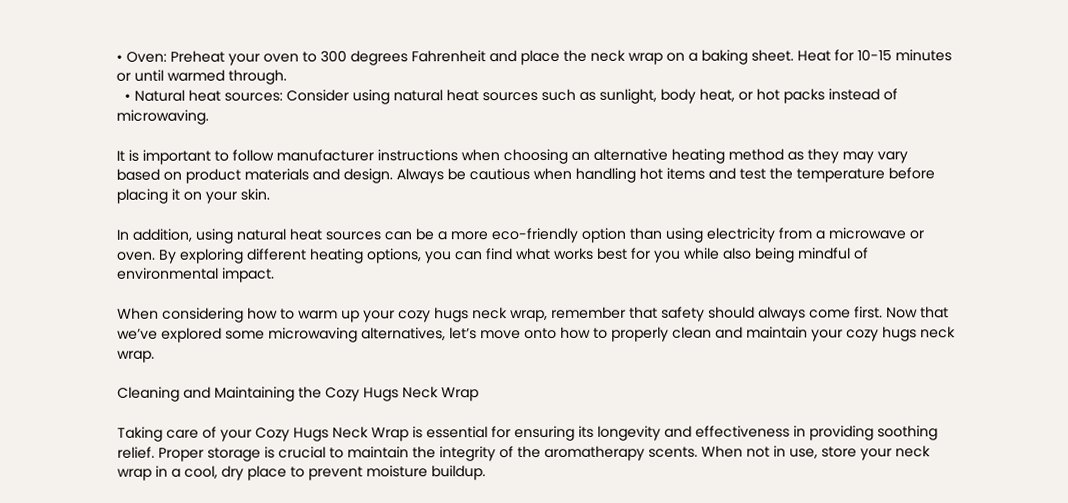• Oven: Preheat your oven to 300 degrees Fahrenheit and place the neck wrap on a baking sheet. Heat for 10-15 minutes or until warmed through.
  • Natural heat sources: Consider using natural heat sources such as sunlight, body heat, or hot packs instead of microwaving.

It is important to follow manufacturer instructions when choosing an alternative heating method as they may vary based on product materials and design. Always be cautious when handling hot items and test the temperature before placing it on your skin.

In addition, using natural heat sources can be a more eco-friendly option than using electricity from a microwave or oven. By exploring different heating options, you can find what works best for you while also being mindful of environmental impact.

When considering how to warm up your cozy hugs neck wrap, remember that safety should always come first. Now that we’ve explored some microwaving alternatives, let’s move onto how to properly clean and maintain your cozy hugs neck wrap.

Cleaning and Maintaining the Cozy Hugs Neck Wrap

Taking care of your Cozy Hugs Neck Wrap is essential for ensuring its longevity and effectiveness in providing soothing relief. Proper storage is crucial to maintain the integrity of the aromatherapy scents. When not in use, store your neck wrap in a cool, dry place to prevent moisture buildup.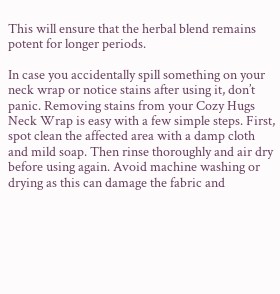This will ensure that the herbal blend remains potent for longer periods.

In case you accidentally spill something on your neck wrap or notice stains after using it, don’t panic. Removing stains from your Cozy Hugs Neck Wrap is easy with a few simple steps. First, spot clean the affected area with a damp cloth and mild soap. Then rinse thoroughly and air dry before using again. Avoid machine washing or drying as this can damage the fabric and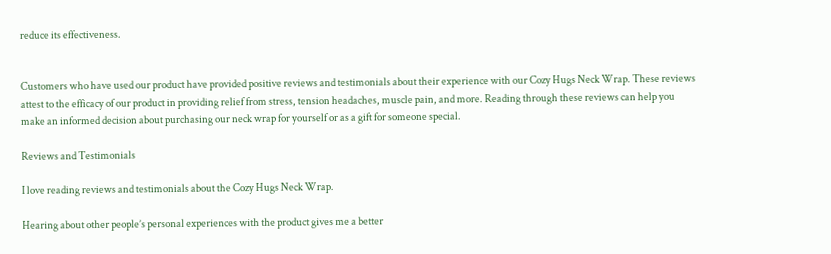reduce its effectiveness.


Customers who have used our product have provided positive reviews and testimonials about their experience with our Cozy Hugs Neck Wrap. These reviews attest to the efficacy of our product in providing relief from stress, tension headaches, muscle pain, and more. Reading through these reviews can help you make an informed decision about purchasing our neck wrap for yourself or as a gift for someone special.

Reviews and Testimonials

I love reading reviews and testimonials about the Cozy Hugs Neck Wrap.

Hearing about other people’s personal experiences with the product gives me a better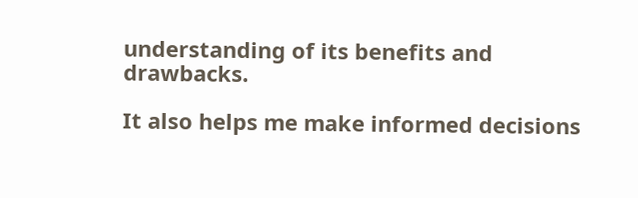understanding of its benefits and drawbacks.

It also helps me make informed decisions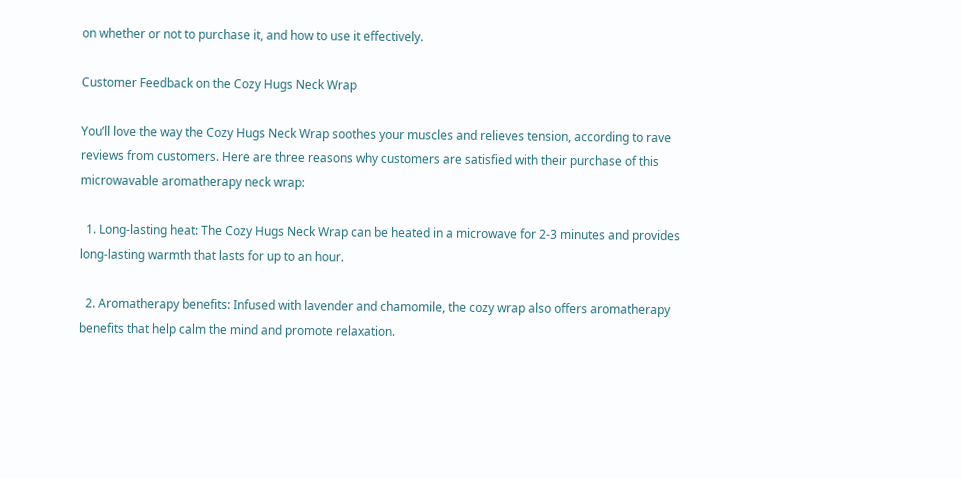on whether or not to purchase it, and how to use it effectively.

Customer Feedback on the Cozy Hugs Neck Wrap

You’ll love the way the Cozy Hugs Neck Wrap soothes your muscles and relieves tension, according to rave reviews from customers. Here are three reasons why customers are satisfied with their purchase of this microwavable aromatherapy neck wrap:

  1. Long-lasting heat: The Cozy Hugs Neck Wrap can be heated in a microwave for 2-3 minutes and provides long-lasting warmth that lasts for up to an hour.

  2. Aromatherapy benefits: Infused with lavender and chamomile, the cozy wrap also offers aromatherapy benefits that help calm the mind and promote relaxation.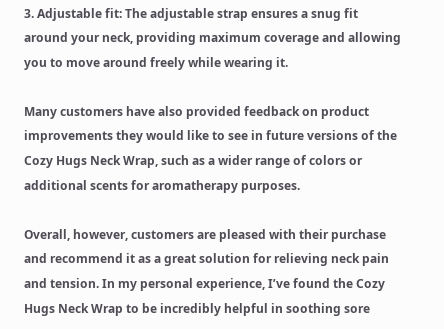3. Adjustable fit: The adjustable strap ensures a snug fit around your neck, providing maximum coverage and allowing you to move around freely while wearing it.

Many customers have also provided feedback on product improvements they would like to see in future versions of the Cozy Hugs Neck Wrap, such as a wider range of colors or additional scents for aromatherapy purposes.

Overall, however, customers are pleased with their purchase and recommend it as a great solution for relieving neck pain and tension. In my personal experience, I’ve found the Cozy Hugs Neck Wrap to be incredibly helpful in soothing sore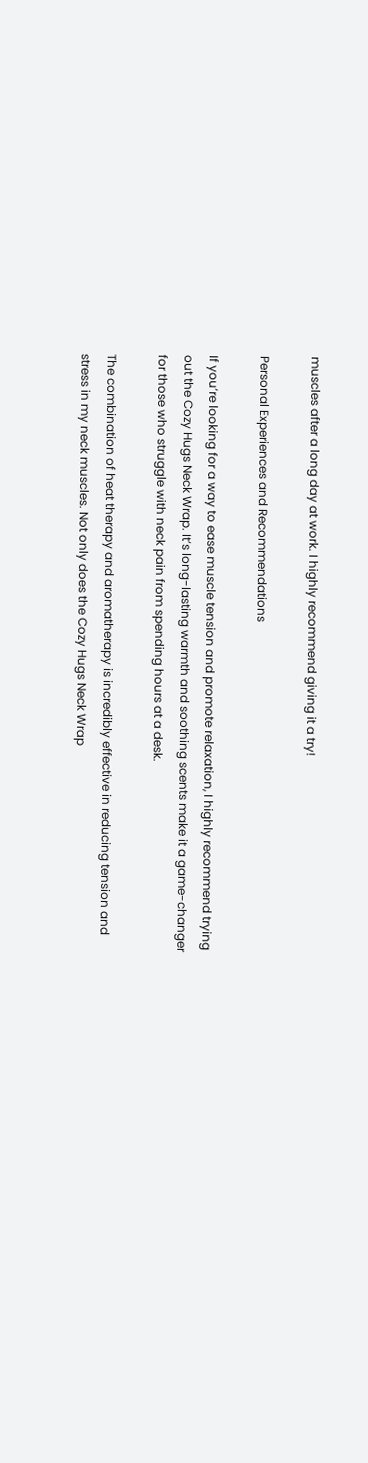muscles after a long day at work. I highly recommend giving it a try!

Personal Experiences and Recommendations

If you’re looking for a way to ease muscle tension and promote relaxation, I highly recommend trying out the Cozy Hugs Neck Wrap. It’s long-lasting warmth and soothing scents make it a game-changer for those who struggle with neck pain from spending hours at a desk.

The combination of heat therapy and aromatherapy is incredibly effective in reducing tension and stress in my neck muscles. Not only does the Cozy Hugs Neck Wrap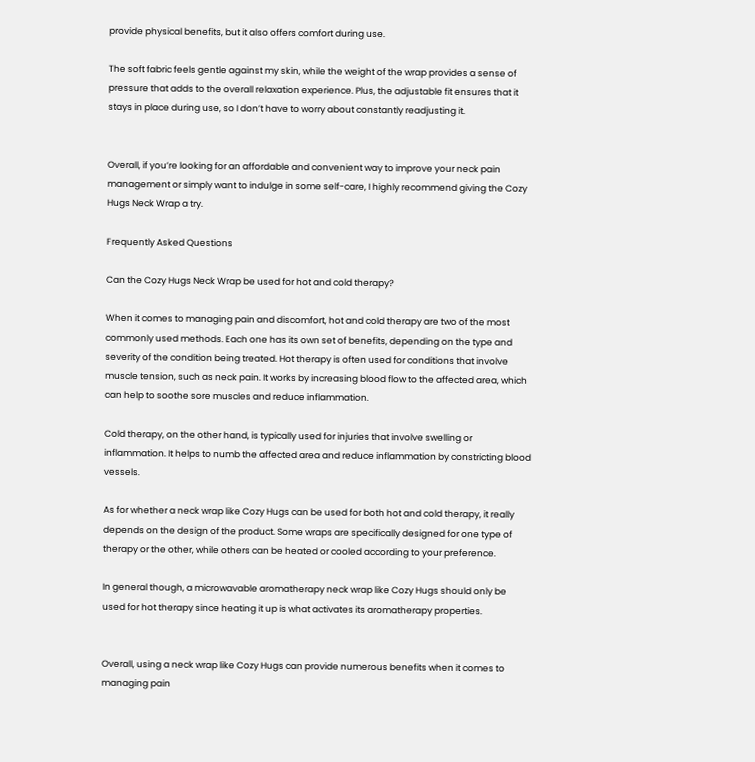provide physical benefits, but it also offers comfort during use.

The soft fabric feels gentle against my skin, while the weight of the wrap provides a sense of pressure that adds to the overall relaxation experience. Plus, the adjustable fit ensures that it stays in place during use, so I don’t have to worry about constantly readjusting it.


Overall, if you’re looking for an affordable and convenient way to improve your neck pain management or simply want to indulge in some self-care, I highly recommend giving the Cozy Hugs Neck Wrap a try.

Frequently Asked Questions

Can the Cozy Hugs Neck Wrap be used for hot and cold therapy?

When it comes to managing pain and discomfort, hot and cold therapy are two of the most commonly used methods. Each one has its own set of benefits, depending on the type and severity of the condition being treated. Hot therapy is often used for conditions that involve muscle tension, such as neck pain. It works by increasing blood flow to the affected area, which can help to soothe sore muscles and reduce inflammation.

Cold therapy, on the other hand, is typically used for injuries that involve swelling or inflammation. It helps to numb the affected area and reduce inflammation by constricting blood vessels.

As for whether a neck wrap like Cozy Hugs can be used for both hot and cold therapy, it really depends on the design of the product. Some wraps are specifically designed for one type of therapy or the other, while others can be heated or cooled according to your preference.

In general though, a microwavable aromatherapy neck wrap like Cozy Hugs should only be used for hot therapy since heating it up is what activates its aromatherapy properties.


Overall, using a neck wrap like Cozy Hugs can provide numerous benefits when it comes to managing pain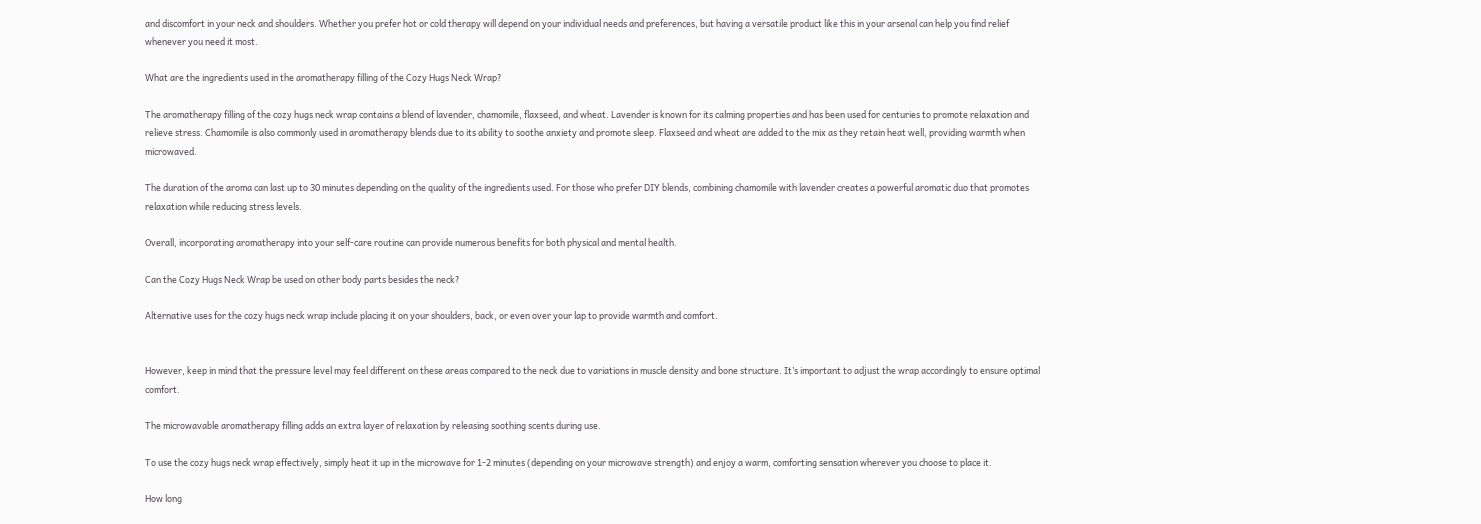and discomfort in your neck and shoulders. Whether you prefer hot or cold therapy will depend on your individual needs and preferences, but having a versatile product like this in your arsenal can help you find relief whenever you need it most.

What are the ingredients used in the aromatherapy filling of the Cozy Hugs Neck Wrap?

The aromatherapy filling of the cozy hugs neck wrap contains a blend of lavender, chamomile, flaxseed, and wheat. Lavender is known for its calming properties and has been used for centuries to promote relaxation and relieve stress. Chamomile is also commonly used in aromatherapy blends due to its ability to soothe anxiety and promote sleep. Flaxseed and wheat are added to the mix as they retain heat well, providing warmth when microwaved.

The duration of the aroma can last up to 30 minutes depending on the quality of the ingredients used. For those who prefer DIY blends, combining chamomile with lavender creates a powerful aromatic duo that promotes relaxation while reducing stress levels.

Overall, incorporating aromatherapy into your self-care routine can provide numerous benefits for both physical and mental health.

Can the Cozy Hugs Neck Wrap be used on other body parts besides the neck?

Alternative uses for the cozy hugs neck wrap include placing it on your shoulders, back, or even over your lap to provide warmth and comfort.


However, keep in mind that the pressure level may feel different on these areas compared to the neck due to variations in muscle density and bone structure. It’s important to adjust the wrap accordingly to ensure optimal comfort.

The microwavable aromatherapy filling adds an extra layer of relaxation by releasing soothing scents during use.

To use the cozy hugs neck wrap effectively, simply heat it up in the microwave for 1-2 minutes (depending on your microwave strength) and enjoy a warm, comforting sensation wherever you choose to place it.

How long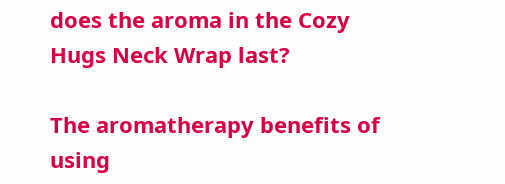does the aroma in the Cozy Hugs Neck Wrap last?

The aromatherapy benefits of using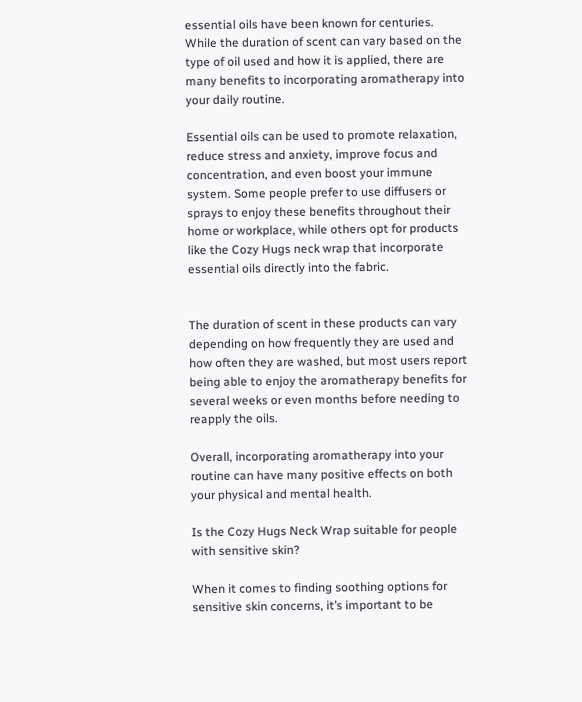essential oils have been known for centuries. While the duration of scent can vary based on the type of oil used and how it is applied, there are many benefits to incorporating aromatherapy into your daily routine.

Essential oils can be used to promote relaxation, reduce stress and anxiety, improve focus and concentration, and even boost your immune system. Some people prefer to use diffusers or sprays to enjoy these benefits throughout their home or workplace, while others opt for products like the Cozy Hugs neck wrap that incorporate essential oils directly into the fabric.


The duration of scent in these products can vary depending on how frequently they are used and how often they are washed, but most users report being able to enjoy the aromatherapy benefits for several weeks or even months before needing to reapply the oils.

Overall, incorporating aromatherapy into your routine can have many positive effects on both your physical and mental health.

Is the Cozy Hugs Neck Wrap suitable for people with sensitive skin?

When it comes to finding soothing options for sensitive skin concerns, it’s important to be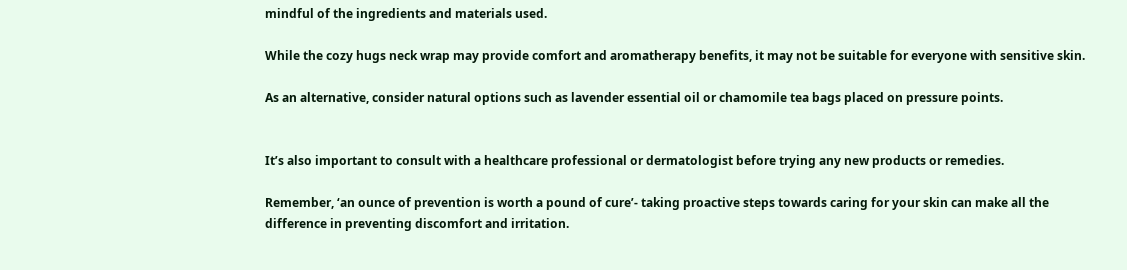mindful of the ingredients and materials used.

While the cozy hugs neck wrap may provide comfort and aromatherapy benefits, it may not be suitable for everyone with sensitive skin.

As an alternative, consider natural options such as lavender essential oil or chamomile tea bags placed on pressure points.


It’s also important to consult with a healthcare professional or dermatologist before trying any new products or remedies.

Remember, ‘an ounce of prevention is worth a pound of cure’- taking proactive steps towards caring for your skin can make all the difference in preventing discomfort and irritation.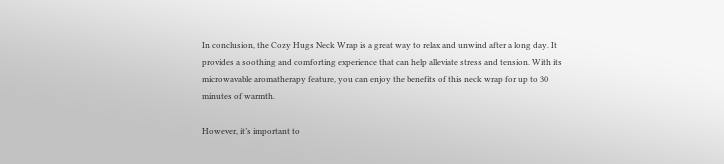In conclusion, the Cozy Hugs Neck Wrap is a great way to relax and unwind after a long day. It provides a soothing and comforting experience that can help alleviate stress and tension. With its microwavable aromatherapy feature, you can enjoy the benefits of this neck wrap for up to 30 minutes of warmth.

However, it’s important to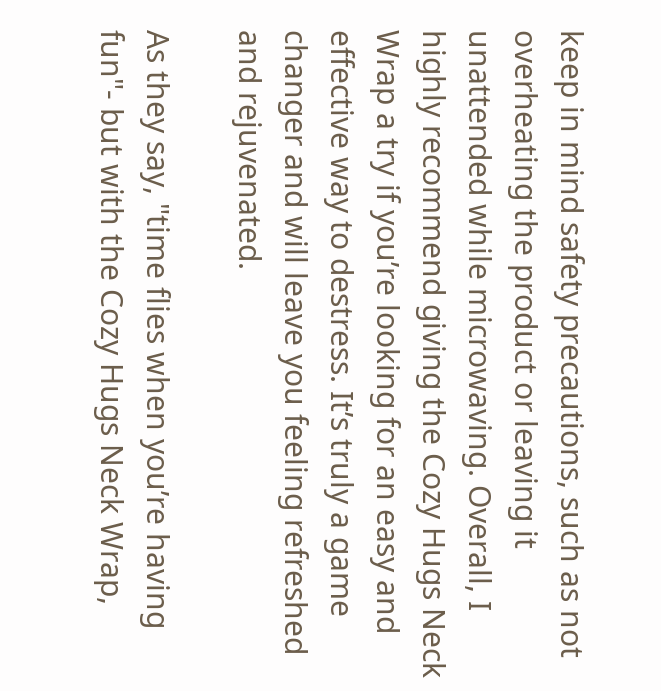keep in mind safety precautions, such as not overheating the product or leaving it unattended while microwaving. Overall, I highly recommend giving the Cozy Hugs Neck Wrap a try if you’re looking for an easy and effective way to destress. It’s truly a game changer and will leave you feeling refreshed and rejuvenated.

As they say, "time flies when you’re having fun"- but with the Cozy Hugs Neck Wrap,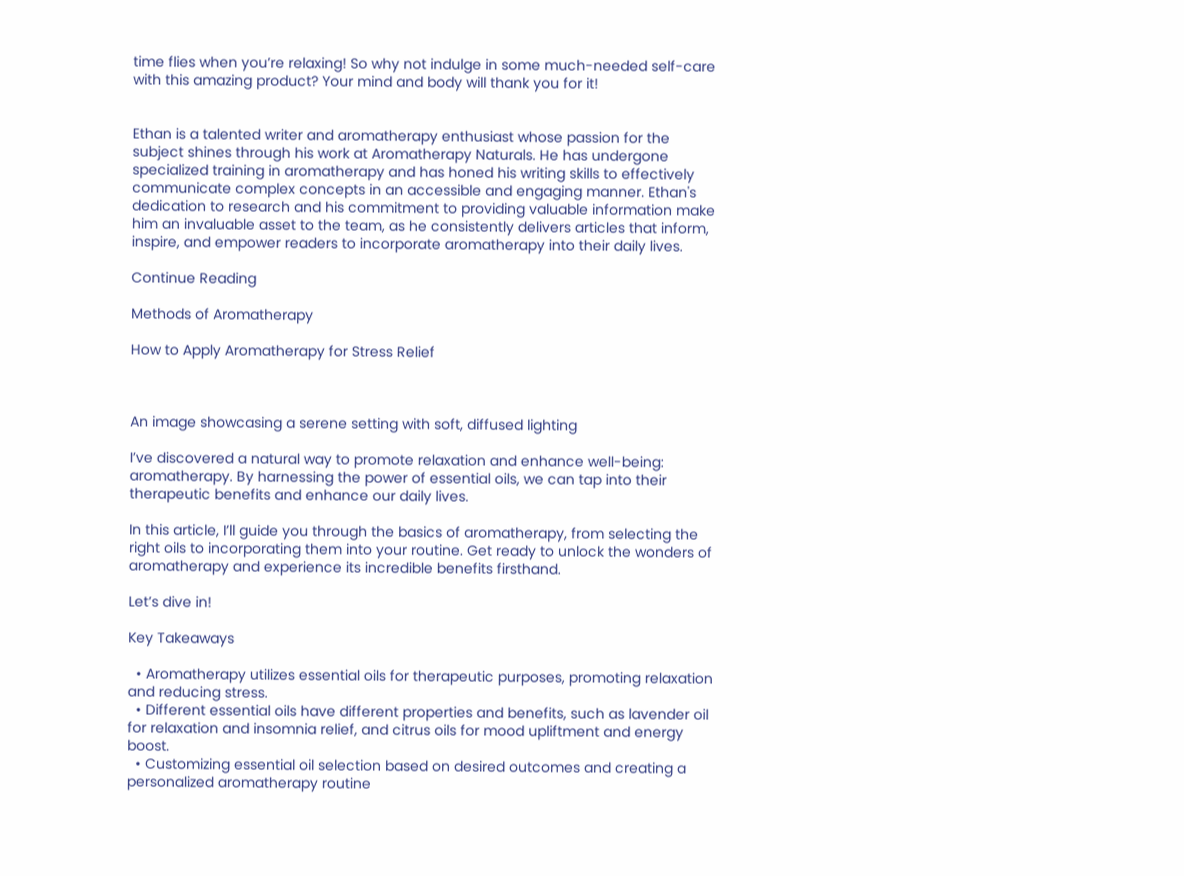time flies when you’re relaxing! So why not indulge in some much-needed self-care with this amazing product? Your mind and body will thank you for it!


Ethan is a talented writer and aromatherapy enthusiast whose passion for the subject shines through his work at Aromatherapy Naturals. He has undergone specialized training in aromatherapy and has honed his writing skills to effectively communicate complex concepts in an accessible and engaging manner. Ethan's dedication to research and his commitment to providing valuable information make him an invaluable asset to the team, as he consistently delivers articles that inform, inspire, and empower readers to incorporate aromatherapy into their daily lives.

Continue Reading

Methods of Aromatherapy

How to Apply Aromatherapy for Stress Relief



An image showcasing a serene setting with soft, diffused lighting

I’ve discovered a natural way to promote relaxation and enhance well-being: aromatherapy. By harnessing the power of essential oils, we can tap into their therapeutic benefits and enhance our daily lives.

In this article, I’ll guide you through the basics of aromatherapy, from selecting the right oils to incorporating them into your routine. Get ready to unlock the wonders of aromatherapy and experience its incredible benefits firsthand.

Let’s dive in!

Key Takeaways

  • Aromatherapy utilizes essential oils for therapeutic purposes, promoting relaxation and reducing stress.
  • Different essential oils have different properties and benefits, such as lavender oil for relaxation and insomnia relief, and citrus oils for mood upliftment and energy boost.
  • Customizing essential oil selection based on desired outcomes and creating a personalized aromatherapy routine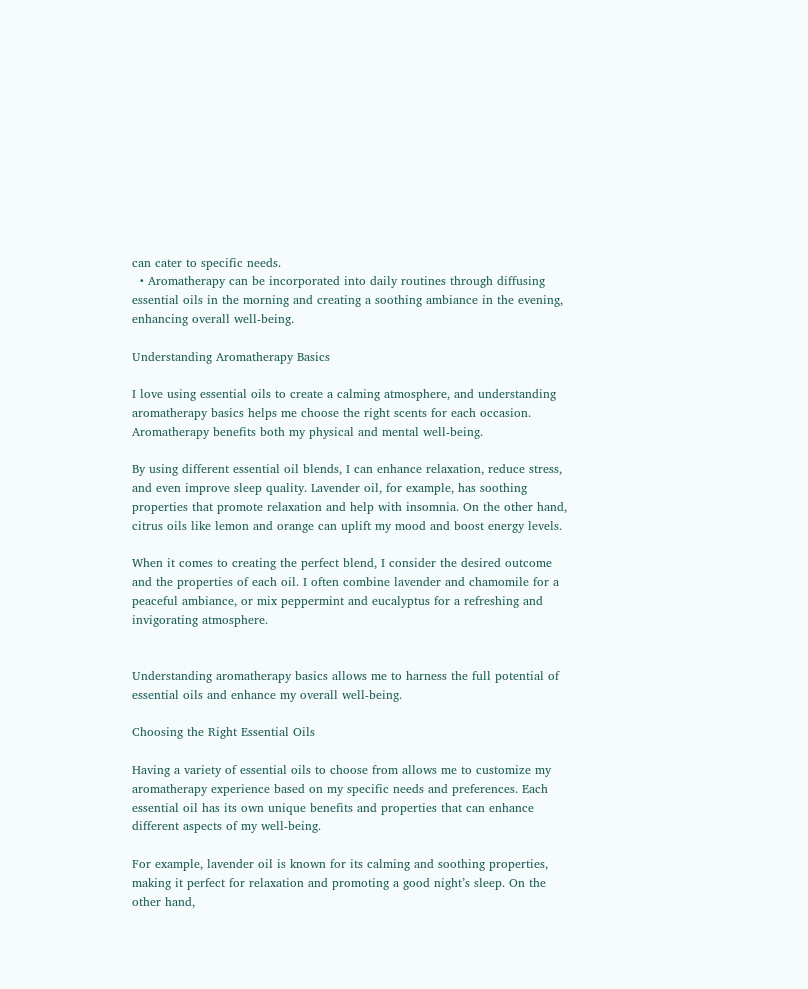can cater to specific needs.
  • Aromatherapy can be incorporated into daily routines through diffusing essential oils in the morning and creating a soothing ambiance in the evening, enhancing overall well-being.

Understanding Aromatherapy Basics

I love using essential oils to create a calming atmosphere, and understanding aromatherapy basics helps me choose the right scents for each occasion. Aromatherapy benefits both my physical and mental well-being.

By using different essential oil blends, I can enhance relaxation, reduce stress, and even improve sleep quality. Lavender oil, for example, has soothing properties that promote relaxation and help with insomnia. On the other hand, citrus oils like lemon and orange can uplift my mood and boost energy levels.

When it comes to creating the perfect blend, I consider the desired outcome and the properties of each oil. I often combine lavender and chamomile for a peaceful ambiance, or mix peppermint and eucalyptus for a refreshing and invigorating atmosphere.


Understanding aromatherapy basics allows me to harness the full potential of essential oils and enhance my overall well-being.

Choosing the Right Essential Oils

Having a variety of essential oils to choose from allows me to customize my aromatherapy experience based on my specific needs and preferences. Each essential oil has its own unique benefits and properties that can enhance different aspects of my well-being.

For example, lavender oil is known for its calming and soothing properties, making it perfect for relaxation and promoting a good night’s sleep. On the other hand,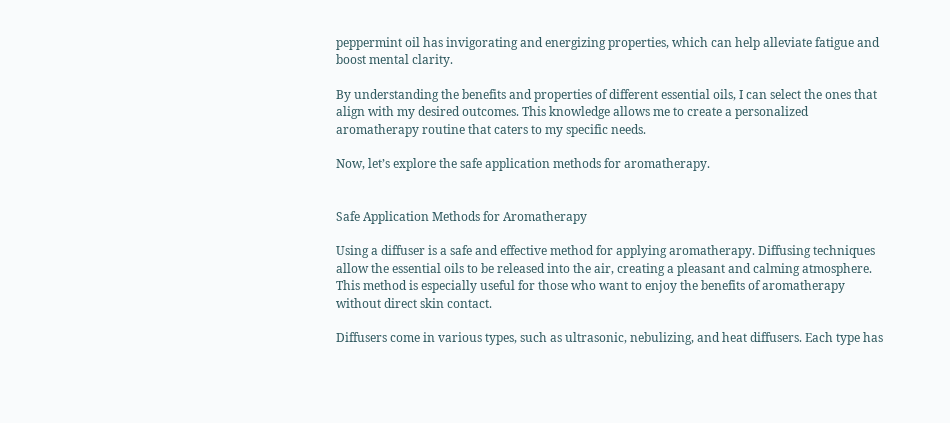peppermint oil has invigorating and energizing properties, which can help alleviate fatigue and boost mental clarity.

By understanding the benefits and properties of different essential oils, I can select the ones that align with my desired outcomes. This knowledge allows me to create a personalized aromatherapy routine that caters to my specific needs.

Now, let’s explore the safe application methods for aromatherapy.


Safe Application Methods for Aromatherapy

Using a diffuser is a safe and effective method for applying aromatherapy. Diffusing techniques allow the essential oils to be released into the air, creating a pleasant and calming atmosphere. This method is especially useful for those who want to enjoy the benefits of aromatherapy without direct skin contact.

Diffusers come in various types, such as ultrasonic, nebulizing, and heat diffusers. Each type has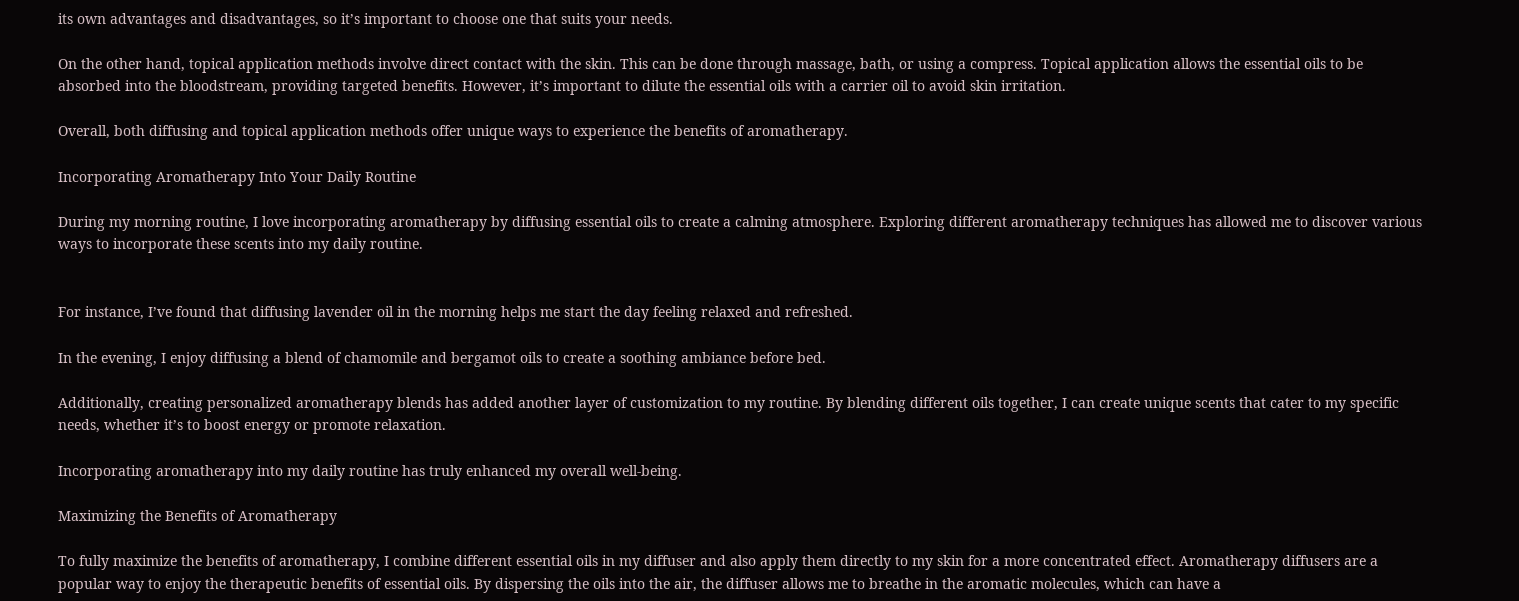its own advantages and disadvantages, so it’s important to choose one that suits your needs.

On the other hand, topical application methods involve direct contact with the skin. This can be done through massage, bath, or using a compress. Topical application allows the essential oils to be absorbed into the bloodstream, providing targeted benefits. However, it’s important to dilute the essential oils with a carrier oil to avoid skin irritation.

Overall, both diffusing and topical application methods offer unique ways to experience the benefits of aromatherapy.

Incorporating Aromatherapy Into Your Daily Routine

During my morning routine, I love incorporating aromatherapy by diffusing essential oils to create a calming atmosphere. Exploring different aromatherapy techniques has allowed me to discover various ways to incorporate these scents into my daily routine.


For instance, I’ve found that diffusing lavender oil in the morning helps me start the day feeling relaxed and refreshed.

In the evening, I enjoy diffusing a blend of chamomile and bergamot oils to create a soothing ambiance before bed.

Additionally, creating personalized aromatherapy blends has added another layer of customization to my routine. By blending different oils together, I can create unique scents that cater to my specific needs, whether it’s to boost energy or promote relaxation.

Incorporating aromatherapy into my daily routine has truly enhanced my overall well-being.

Maximizing the Benefits of Aromatherapy

To fully maximize the benefits of aromatherapy, I combine different essential oils in my diffuser and also apply them directly to my skin for a more concentrated effect. Aromatherapy diffusers are a popular way to enjoy the therapeutic benefits of essential oils. By dispersing the oils into the air, the diffuser allows me to breathe in the aromatic molecules, which can have a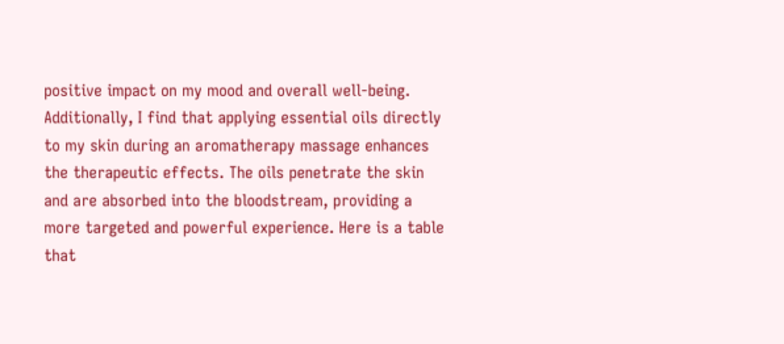positive impact on my mood and overall well-being. Additionally, I find that applying essential oils directly to my skin during an aromatherapy massage enhances the therapeutic effects. The oils penetrate the skin and are absorbed into the bloodstream, providing a more targeted and powerful experience. Here is a table that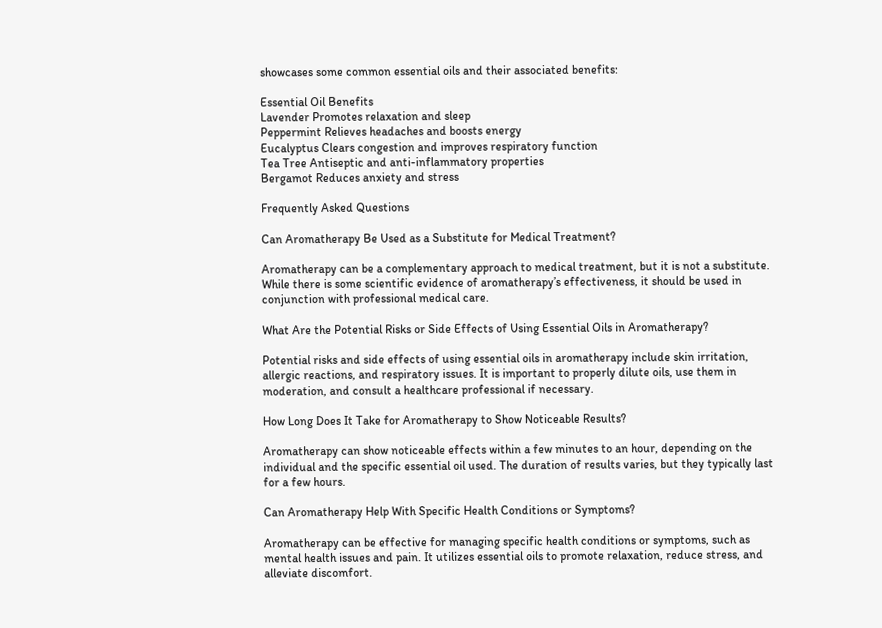showcases some common essential oils and their associated benefits:

Essential Oil Benefits
Lavender Promotes relaxation and sleep
Peppermint Relieves headaches and boosts energy
Eucalyptus Clears congestion and improves respiratory function
Tea Tree Antiseptic and anti-inflammatory properties
Bergamot Reduces anxiety and stress

Frequently Asked Questions

Can Aromatherapy Be Used as a Substitute for Medical Treatment?

Aromatherapy can be a complementary approach to medical treatment, but it is not a substitute. While there is some scientific evidence of aromatherapy’s effectiveness, it should be used in conjunction with professional medical care.

What Are the Potential Risks or Side Effects of Using Essential Oils in Aromatherapy?

Potential risks and side effects of using essential oils in aromatherapy include skin irritation, allergic reactions, and respiratory issues. It is important to properly dilute oils, use them in moderation, and consult a healthcare professional if necessary.

How Long Does It Take for Aromatherapy to Show Noticeable Results?

Aromatherapy can show noticeable effects within a few minutes to an hour, depending on the individual and the specific essential oil used. The duration of results varies, but they typically last for a few hours.

Can Aromatherapy Help With Specific Health Conditions or Symptoms?

Aromatherapy can be effective for managing specific health conditions or symptoms, such as mental health issues and pain. It utilizes essential oils to promote relaxation, reduce stress, and alleviate discomfort.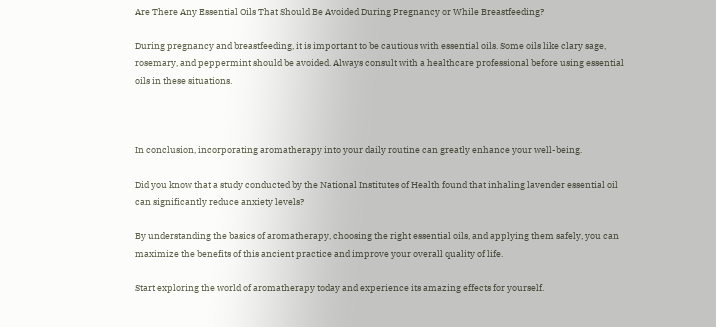Are There Any Essential Oils That Should Be Avoided During Pregnancy or While Breastfeeding?

During pregnancy and breastfeeding, it is important to be cautious with essential oils. Some oils like clary sage, rosemary, and peppermint should be avoided. Always consult with a healthcare professional before using essential oils in these situations.



In conclusion, incorporating aromatherapy into your daily routine can greatly enhance your well-being.

Did you know that a study conducted by the National Institutes of Health found that inhaling lavender essential oil can significantly reduce anxiety levels?

By understanding the basics of aromatherapy, choosing the right essential oils, and applying them safely, you can maximize the benefits of this ancient practice and improve your overall quality of life.

Start exploring the world of aromatherapy today and experience its amazing effects for yourself.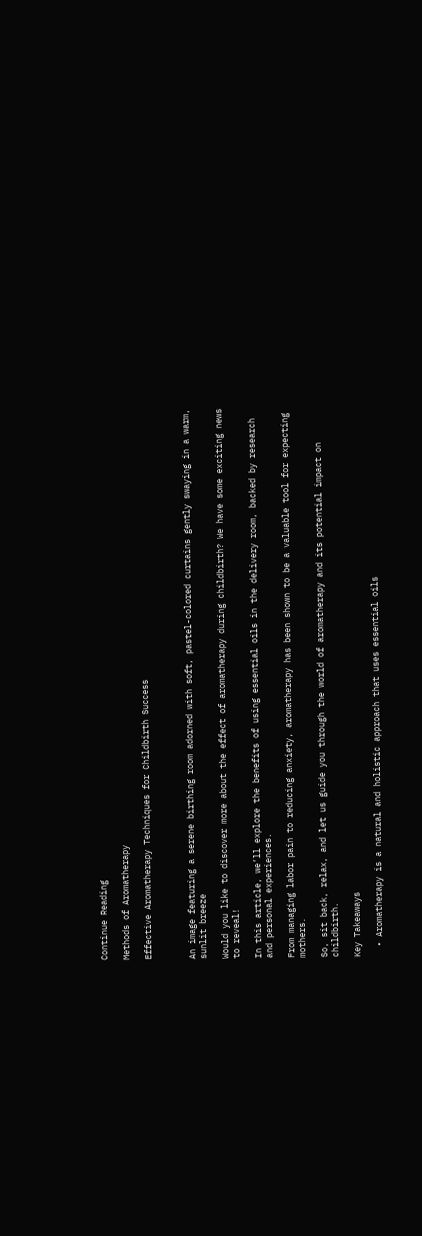Continue Reading

Methods of Aromatherapy

Effective Aromatherapy Techniques for Childbirth Success



An image featuring a serene birthing room adorned with soft, pastel-colored curtains gently swaying in a warm, sunlit breeze

Would you like to discover more about the effect of aromatherapy during childbirth? We have some exciting news to reveal!

In this article, we’ll explore the benefits of using essential oils in the delivery room, backed by research and personal experiences.

From managing labor pain to reducing anxiety, aromatherapy has been shown to be a valuable tool for expecting mothers.

So, sit back, relax, and let us guide you through the world of aromatherapy and its potential impact on childbirth.

Key Takeaways

  • Aromatherapy is a natural and holistic approach that uses essential oils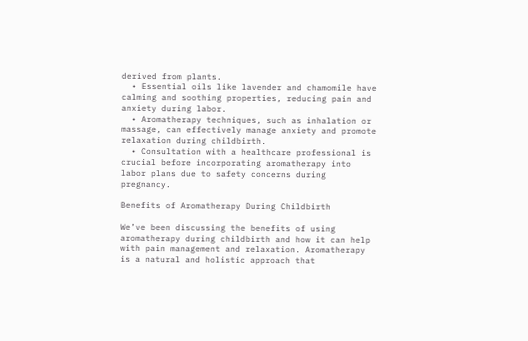derived from plants.
  • Essential oils like lavender and chamomile have calming and soothing properties, reducing pain and anxiety during labor.
  • Aromatherapy techniques, such as inhalation or massage, can effectively manage anxiety and promote relaxation during childbirth.
  • Consultation with a healthcare professional is crucial before incorporating aromatherapy into labor plans due to safety concerns during pregnancy.

Benefits of Aromatherapy During Childbirth

We’ve been discussing the benefits of using aromatherapy during childbirth and how it can help with pain management and relaxation. Aromatherapy is a natural and holistic approach that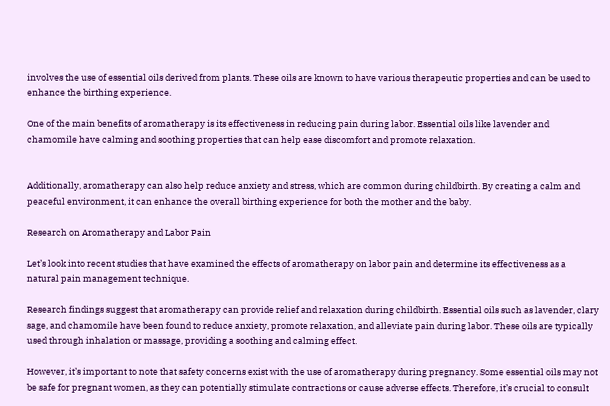involves the use of essential oils derived from plants. These oils are known to have various therapeutic properties and can be used to enhance the birthing experience.

One of the main benefits of aromatherapy is its effectiveness in reducing pain during labor. Essential oils like lavender and chamomile have calming and soothing properties that can help ease discomfort and promote relaxation.


Additionally, aromatherapy can also help reduce anxiety and stress, which are common during childbirth. By creating a calm and peaceful environment, it can enhance the overall birthing experience for both the mother and the baby.

Research on Aromatherapy and Labor Pain

Let’s look into recent studies that have examined the effects of aromatherapy on labor pain and determine its effectiveness as a natural pain management technique.

Research findings suggest that aromatherapy can provide relief and relaxation during childbirth. Essential oils such as lavender, clary sage, and chamomile have been found to reduce anxiety, promote relaxation, and alleviate pain during labor. These oils are typically used through inhalation or massage, providing a soothing and calming effect.

However, it’s important to note that safety concerns exist with the use of aromatherapy during pregnancy. Some essential oils may not be safe for pregnant women, as they can potentially stimulate contractions or cause adverse effects. Therefore, it’s crucial to consult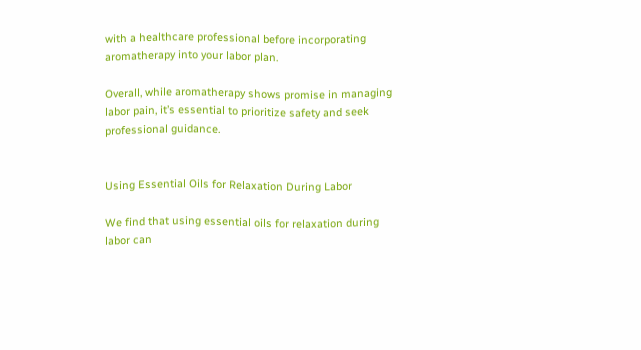with a healthcare professional before incorporating aromatherapy into your labor plan.

Overall, while aromatherapy shows promise in managing labor pain, it’s essential to prioritize safety and seek professional guidance.


Using Essential Oils for Relaxation During Labor

We find that using essential oils for relaxation during labor can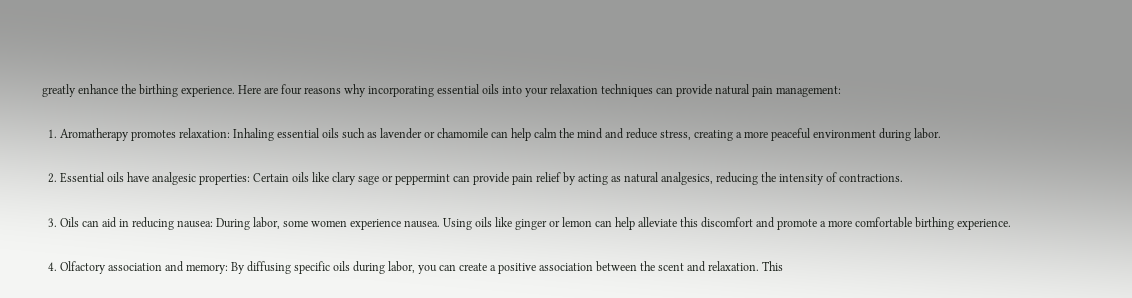greatly enhance the birthing experience. Here are four reasons why incorporating essential oils into your relaxation techniques can provide natural pain management:

  1. Aromatherapy promotes relaxation: Inhaling essential oils such as lavender or chamomile can help calm the mind and reduce stress, creating a more peaceful environment during labor.

  2. Essential oils have analgesic properties: Certain oils like clary sage or peppermint can provide pain relief by acting as natural analgesics, reducing the intensity of contractions.

  3. Oils can aid in reducing nausea: During labor, some women experience nausea. Using oils like ginger or lemon can help alleviate this discomfort and promote a more comfortable birthing experience.

  4. Olfactory association and memory: By diffusing specific oils during labor, you can create a positive association between the scent and relaxation. This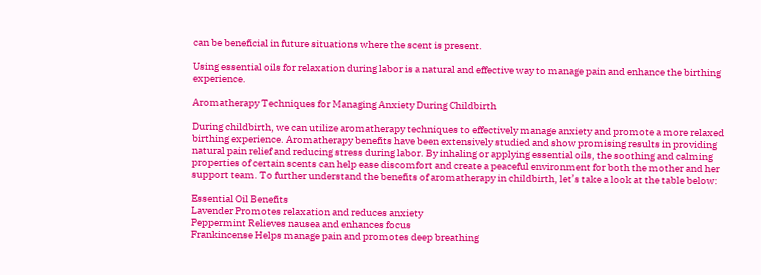can be beneficial in future situations where the scent is present.

Using essential oils for relaxation during labor is a natural and effective way to manage pain and enhance the birthing experience.

Aromatherapy Techniques for Managing Anxiety During Childbirth

During childbirth, we can utilize aromatherapy techniques to effectively manage anxiety and promote a more relaxed birthing experience. Aromatherapy benefits have been extensively studied and show promising results in providing natural pain relief and reducing stress during labor. By inhaling or applying essential oils, the soothing and calming properties of certain scents can help ease discomfort and create a peaceful environment for both the mother and her support team. To further understand the benefits of aromatherapy in childbirth, let’s take a look at the table below:

Essential Oil Benefits
Lavender Promotes relaxation and reduces anxiety
Peppermint Relieves nausea and enhances focus
Frankincense Helps manage pain and promotes deep breathing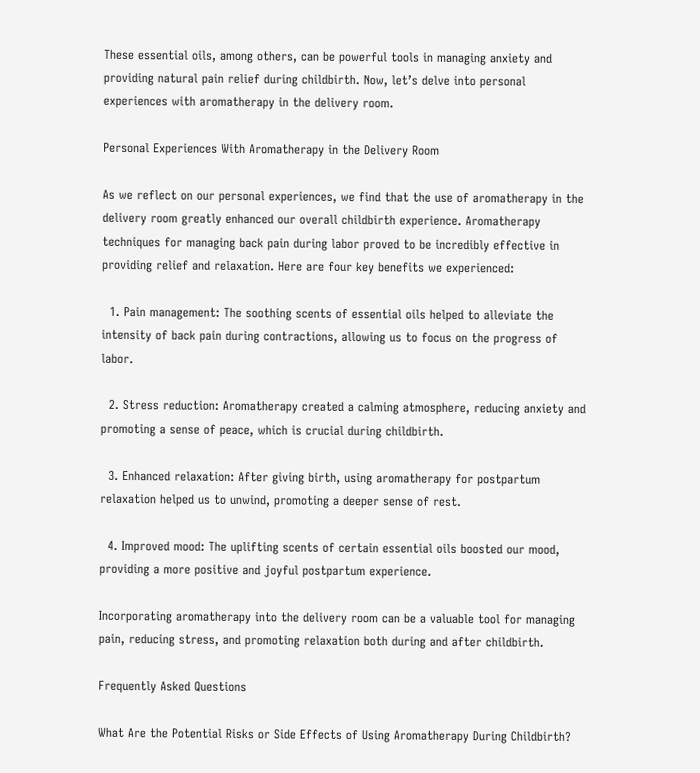These essential oils, among others, can be powerful tools in managing anxiety and providing natural pain relief during childbirth. Now, let’s delve into personal experiences with aromatherapy in the delivery room.

Personal Experiences With Aromatherapy in the Delivery Room

As we reflect on our personal experiences, we find that the use of aromatherapy in the delivery room greatly enhanced our overall childbirth experience. Aromatherapy techniques for managing back pain during labor proved to be incredibly effective in providing relief and relaxation. Here are four key benefits we experienced:

  1. Pain management: The soothing scents of essential oils helped to alleviate the intensity of back pain during contractions, allowing us to focus on the progress of labor.

  2. Stress reduction: Aromatherapy created a calming atmosphere, reducing anxiety and promoting a sense of peace, which is crucial during childbirth.

  3. Enhanced relaxation: After giving birth, using aromatherapy for postpartum relaxation helped us to unwind, promoting a deeper sense of rest.

  4. Improved mood: The uplifting scents of certain essential oils boosted our mood, providing a more positive and joyful postpartum experience.

Incorporating aromatherapy into the delivery room can be a valuable tool for managing pain, reducing stress, and promoting relaxation both during and after childbirth.

Frequently Asked Questions

What Are the Potential Risks or Side Effects of Using Aromatherapy During Childbirth?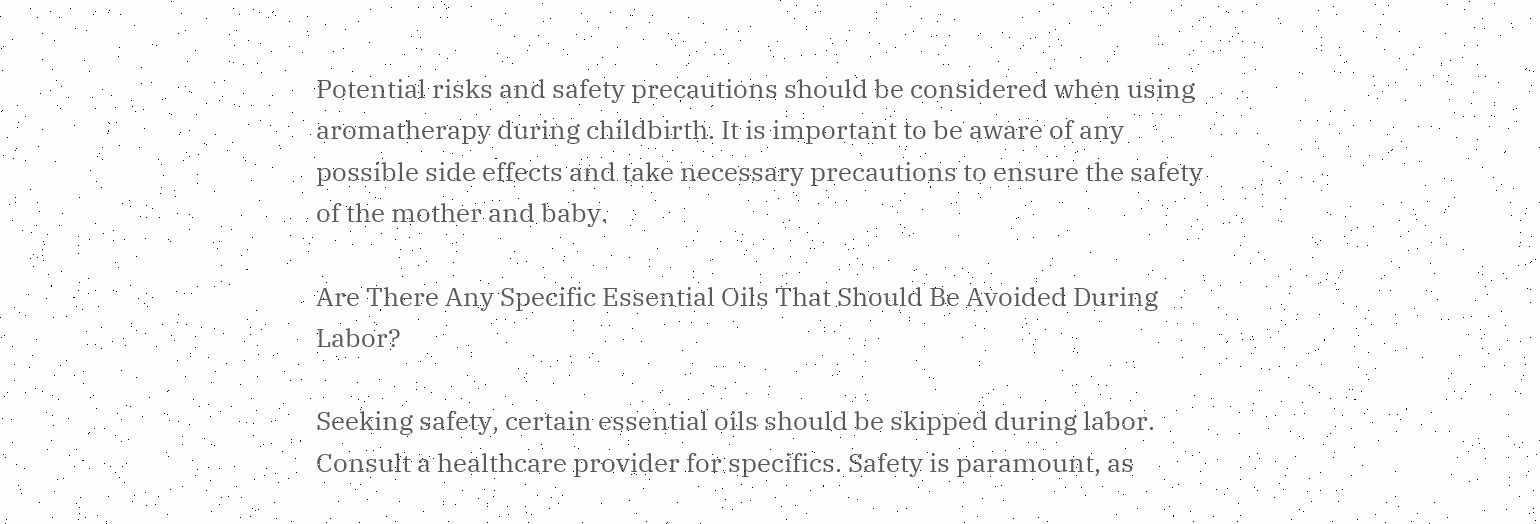Potential risks and safety precautions should be considered when using aromatherapy during childbirth. It is important to be aware of any possible side effects and take necessary precautions to ensure the safety of the mother and baby.

Are There Any Specific Essential Oils That Should Be Avoided During Labor?

Seeking safety, certain essential oils should be skipped during labor. Consult a healthcare provider for specifics. Safety is paramount, as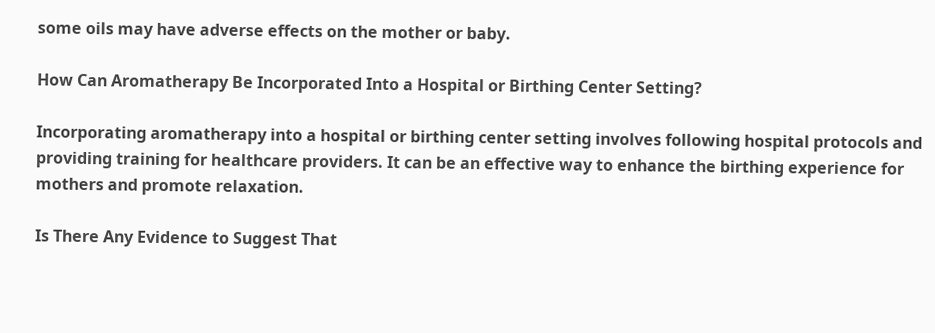some oils may have adverse effects on the mother or baby.

How Can Aromatherapy Be Incorporated Into a Hospital or Birthing Center Setting?

Incorporating aromatherapy into a hospital or birthing center setting involves following hospital protocols and providing training for healthcare providers. It can be an effective way to enhance the birthing experience for mothers and promote relaxation.

Is There Any Evidence to Suggest That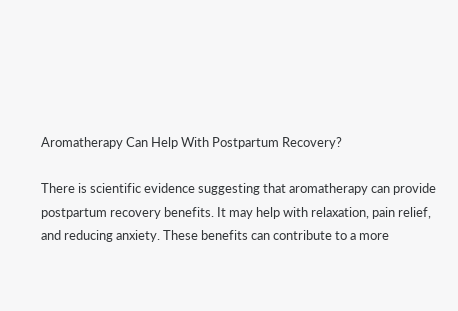Aromatherapy Can Help With Postpartum Recovery?

There is scientific evidence suggesting that aromatherapy can provide postpartum recovery benefits. It may help with relaxation, pain relief, and reducing anxiety. These benefits can contribute to a more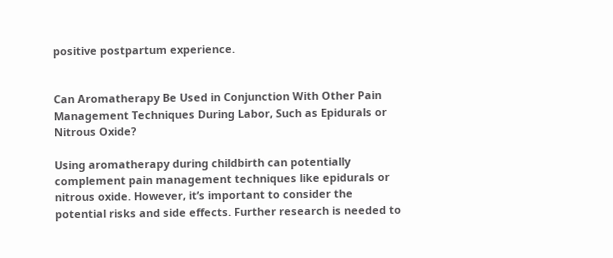positive postpartum experience.


Can Aromatherapy Be Used in Conjunction With Other Pain Management Techniques During Labor, Such as Epidurals or Nitrous Oxide?

Using aromatherapy during childbirth can potentially complement pain management techniques like epidurals or nitrous oxide. However, it’s important to consider the potential risks and side effects. Further research is needed to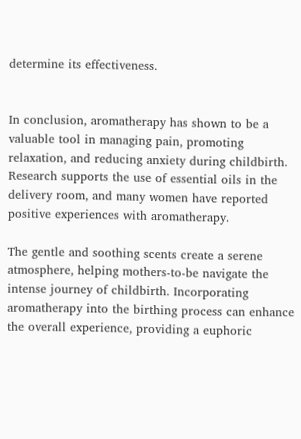determine its effectiveness.


In conclusion, aromatherapy has shown to be a valuable tool in managing pain, promoting relaxation, and reducing anxiety during childbirth. Research supports the use of essential oils in the delivery room, and many women have reported positive experiences with aromatherapy.

The gentle and soothing scents create a serene atmosphere, helping mothers-to-be navigate the intense journey of childbirth. Incorporating aromatherapy into the birthing process can enhance the overall experience, providing a euphoric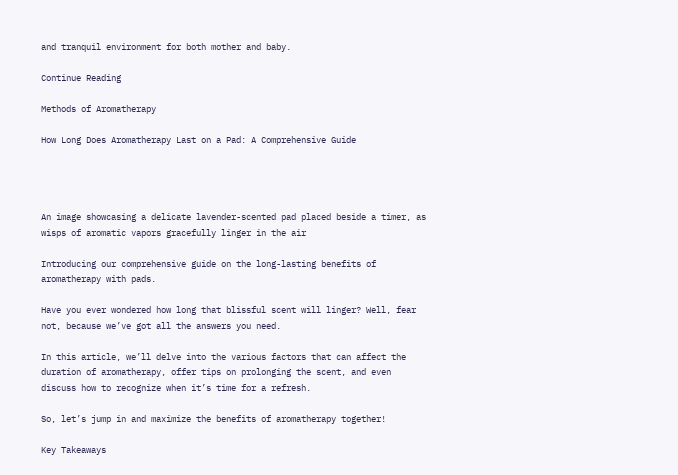and tranquil environment for both mother and baby.

Continue Reading

Methods of Aromatherapy

How Long Does Aromatherapy Last on a Pad: A Comprehensive Guide




An image showcasing a delicate lavender-scented pad placed beside a timer, as wisps of aromatic vapors gracefully linger in the air

Introducing our comprehensive guide on the long-lasting benefits of aromatherapy with pads.

Have you ever wondered how long that blissful scent will linger? Well, fear not, because we’ve got all the answers you need.

In this article, we’ll delve into the various factors that can affect the duration of aromatherapy, offer tips on prolonging the scent, and even discuss how to recognize when it’s time for a refresh.

So, let’s jump in and maximize the benefits of aromatherapy together!

Key Takeaways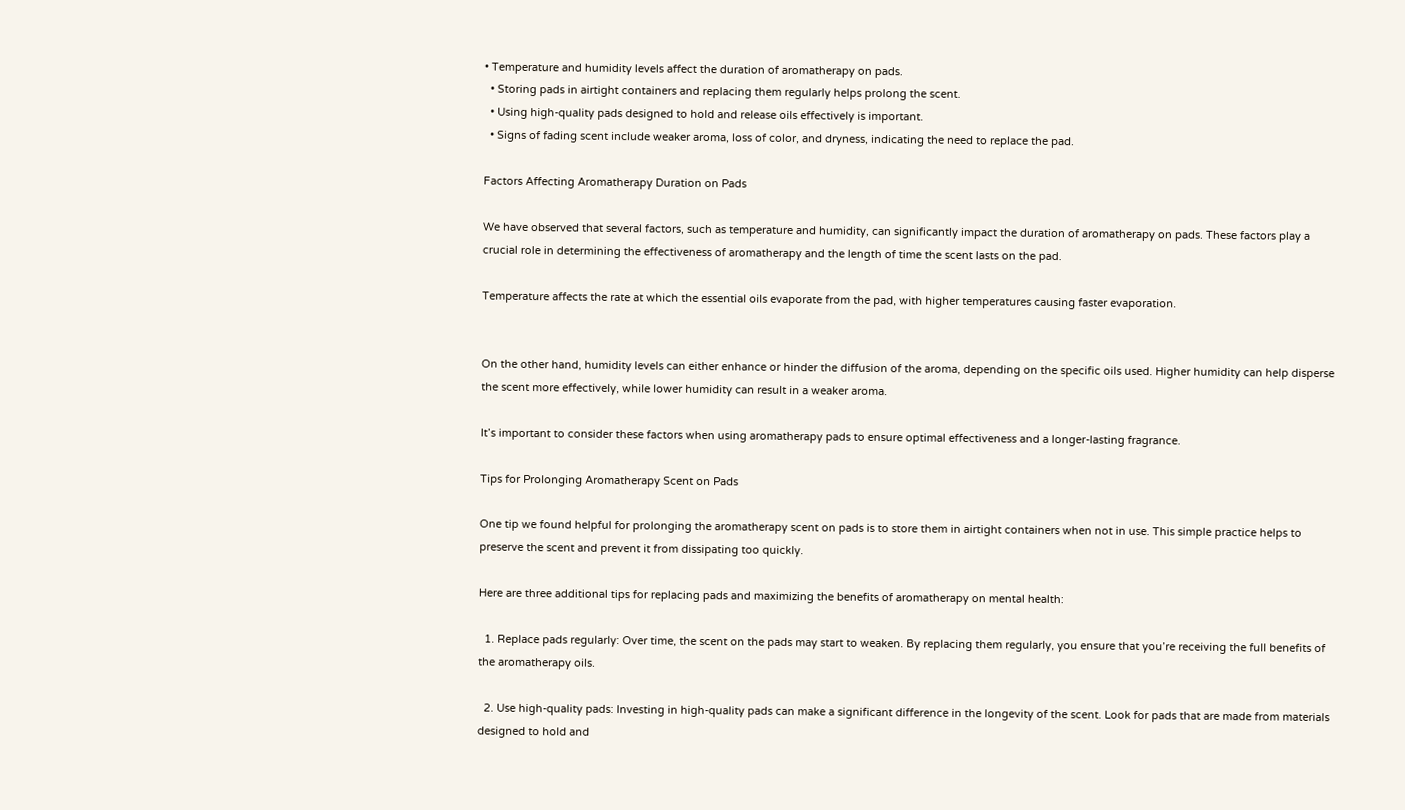• Temperature and humidity levels affect the duration of aromatherapy on pads.
  • Storing pads in airtight containers and replacing them regularly helps prolong the scent.
  • Using high-quality pads designed to hold and release oils effectively is important.
  • Signs of fading scent include weaker aroma, loss of color, and dryness, indicating the need to replace the pad.

Factors Affecting Aromatherapy Duration on Pads

We have observed that several factors, such as temperature and humidity, can significantly impact the duration of aromatherapy on pads. These factors play a crucial role in determining the effectiveness of aromatherapy and the length of time the scent lasts on the pad.

Temperature affects the rate at which the essential oils evaporate from the pad, with higher temperatures causing faster evaporation.


On the other hand, humidity levels can either enhance or hinder the diffusion of the aroma, depending on the specific oils used. Higher humidity can help disperse the scent more effectively, while lower humidity can result in a weaker aroma.

It’s important to consider these factors when using aromatherapy pads to ensure optimal effectiveness and a longer-lasting fragrance.

Tips for Prolonging Aromatherapy Scent on Pads

One tip we found helpful for prolonging the aromatherapy scent on pads is to store them in airtight containers when not in use. This simple practice helps to preserve the scent and prevent it from dissipating too quickly.

Here are three additional tips for replacing pads and maximizing the benefits of aromatherapy on mental health:

  1. Replace pads regularly: Over time, the scent on the pads may start to weaken. By replacing them regularly, you ensure that you’re receiving the full benefits of the aromatherapy oils.

  2. Use high-quality pads: Investing in high-quality pads can make a significant difference in the longevity of the scent. Look for pads that are made from materials designed to hold and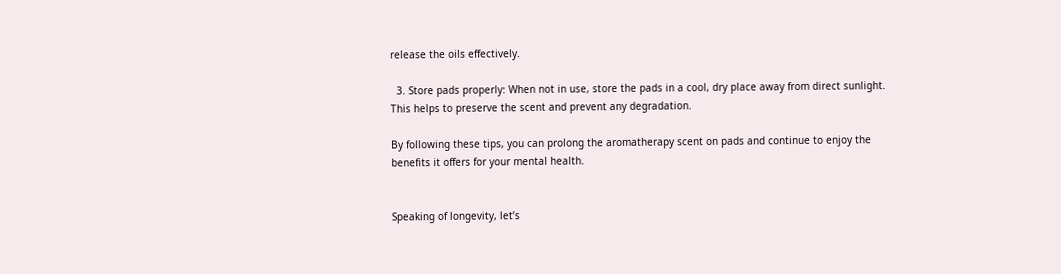release the oils effectively.

  3. Store pads properly: When not in use, store the pads in a cool, dry place away from direct sunlight. This helps to preserve the scent and prevent any degradation.

By following these tips, you can prolong the aromatherapy scent on pads and continue to enjoy the benefits it offers for your mental health.


Speaking of longevity, let’s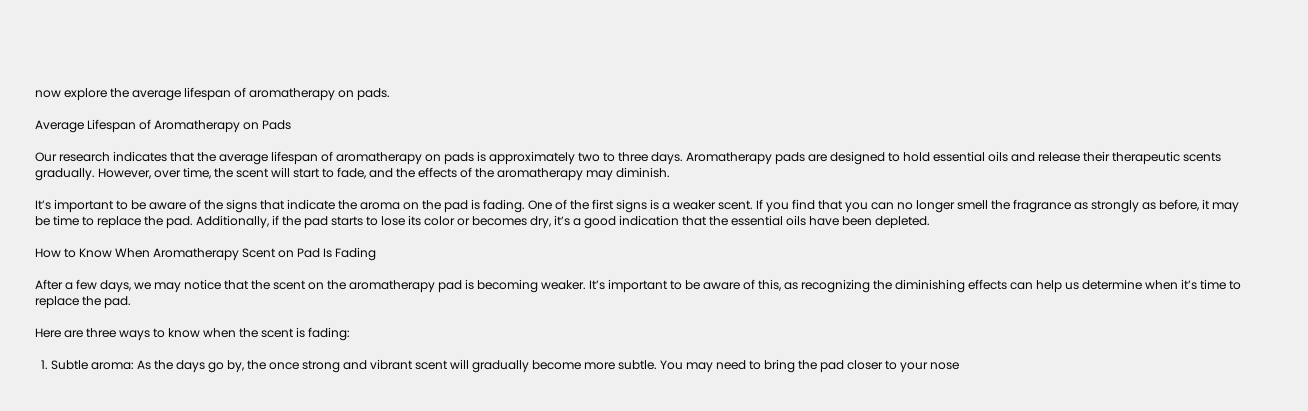now explore the average lifespan of aromatherapy on pads.

Average Lifespan of Aromatherapy on Pads

Our research indicates that the average lifespan of aromatherapy on pads is approximately two to three days. Aromatherapy pads are designed to hold essential oils and release their therapeutic scents gradually. However, over time, the scent will start to fade, and the effects of the aromatherapy may diminish.

It’s important to be aware of the signs that indicate the aroma on the pad is fading. One of the first signs is a weaker scent. If you find that you can no longer smell the fragrance as strongly as before, it may be time to replace the pad. Additionally, if the pad starts to lose its color or becomes dry, it’s a good indication that the essential oils have been depleted.

How to Know When Aromatherapy Scent on Pad Is Fading

After a few days, we may notice that the scent on the aromatherapy pad is becoming weaker. It’s important to be aware of this, as recognizing the diminishing effects can help us determine when it’s time to replace the pad.

Here are three ways to know when the scent is fading:

  1. Subtle aroma: As the days go by, the once strong and vibrant scent will gradually become more subtle. You may need to bring the pad closer to your nose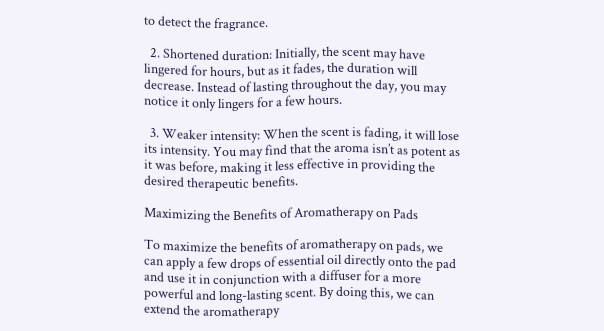to detect the fragrance.

  2. Shortened duration: Initially, the scent may have lingered for hours, but as it fades, the duration will decrease. Instead of lasting throughout the day, you may notice it only lingers for a few hours.

  3. Weaker intensity: When the scent is fading, it will lose its intensity. You may find that the aroma isn’t as potent as it was before, making it less effective in providing the desired therapeutic benefits.

Maximizing the Benefits of Aromatherapy on Pads

To maximize the benefits of aromatherapy on pads, we can apply a few drops of essential oil directly onto the pad and use it in conjunction with a diffuser for a more powerful and long-lasting scent. By doing this, we can extend the aromatherapy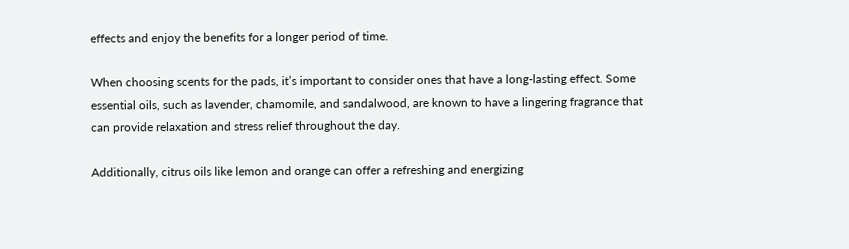effects and enjoy the benefits for a longer period of time.

When choosing scents for the pads, it’s important to consider ones that have a long-lasting effect. Some essential oils, such as lavender, chamomile, and sandalwood, are known to have a lingering fragrance that can provide relaxation and stress relief throughout the day.

Additionally, citrus oils like lemon and orange can offer a refreshing and energizing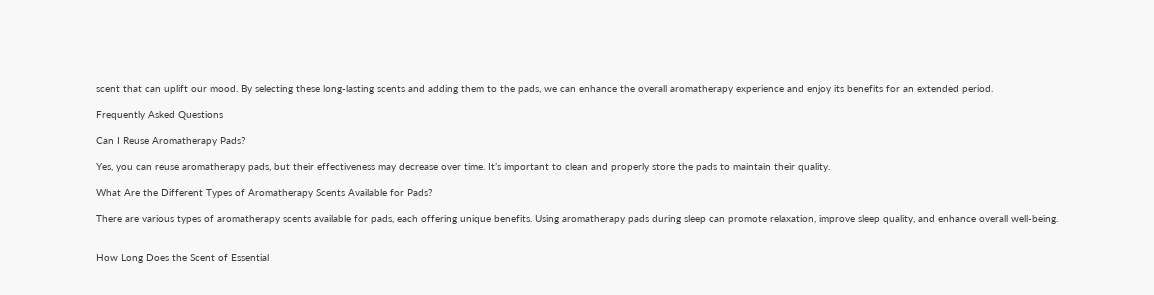scent that can uplift our mood. By selecting these long-lasting scents and adding them to the pads, we can enhance the overall aromatherapy experience and enjoy its benefits for an extended period.

Frequently Asked Questions

Can I Reuse Aromatherapy Pads?

Yes, you can reuse aromatherapy pads, but their effectiveness may decrease over time. It’s important to clean and properly store the pads to maintain their quality.

What Are the Different Types of Aromatherapy Scents Available for Pads?

There are various types of aromatherapy scents available for pads, each offering unique benefits. Using aromatherapy pads during sleep can promote relaxation, improve sleep quality, and enhance overall well-being.


How Long Does the Scent of Essential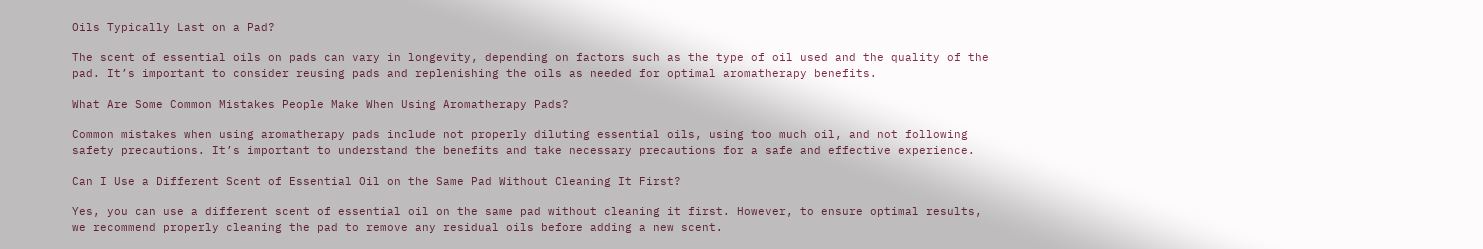Oils Typically Last on a Pad?

The scent of essential oils on pads can vary in longevity, depending on factors such as the type of oil used and the quality of the pad. It’s important to consider reusing pads and replenishing the oils as needed for optimal aromatherapy benefits.

What Are Some Common Mistakes People Make When Using Aromatherapy Pads?

Common mistakes when using aromatherapy pads include not properly diluting essential oils, using too much oil, and not following safety precautions. It’s important to understand the benefits and take necessary precautions for a safe and effective experience.

Can I Use a Different Scent of Essential Oil on the Same Pad Without Cleaning It First?

Yes, you can use a different scent of essential oil on the same pad without cleaning it first. However, to ensure optimal results, we recommend properly cleaning the pad to remove any residual oils before adding a new scent.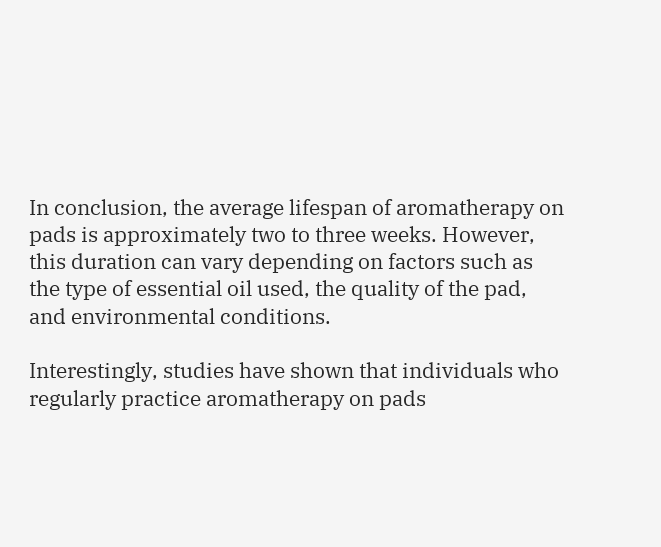In conclusion, the average lifespan of aromatherapy on pads is approximately two to three weeks. However, this duration can vary depending on factors such as the type of essential oil used, the quality of the pad, and environmental conditions.

Interestingly, studies have shown that individuals who regularly practice aromatherapy on pads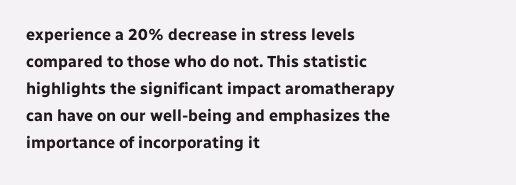experience a 20% decrease in stress levels compared to those who do not. This statistic highlights the significant impact aromatherapy can have on our well-being and emphasizes the importance of incorporating it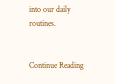into our daily routines.


Continue Reading